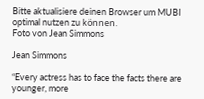Bitte aktualisiere deinen Browser um MUBI optimal nutzen zu können.
Foto von Jean Simmons

Jean Simmons

“Every actress has to face the facts there are younger, more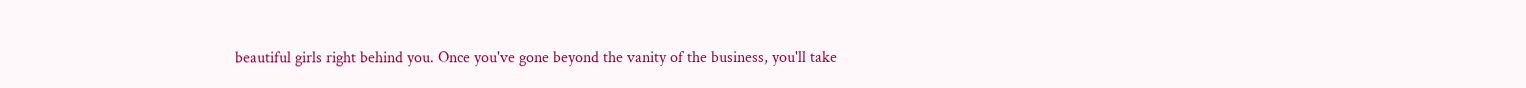beautiful girls right behind you. Once you've gone beyond the vanity of the business, you'll take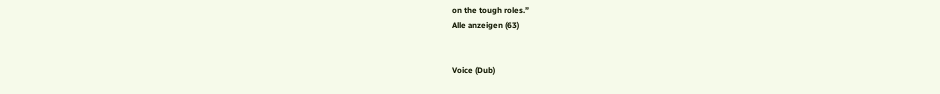on the tough roles.”
Alle anzeigen (63)


Voice (Dub)